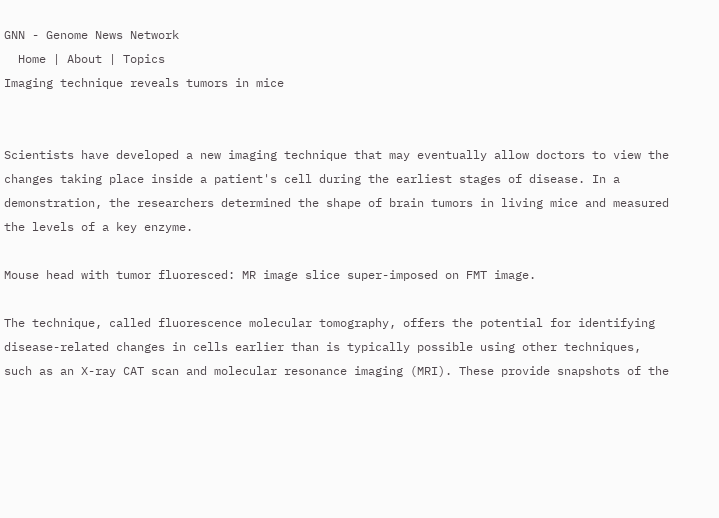GNN - Genome News Network
  Home | About | Topics
Imaging technique reveals tumors in mice


Scientists have developed a new imaging technique that may eventually allow doctors to view the changes taking place inside a patient's cell during the earliest stages of disease. In a demonstration, the researchers determined the shape of brain tumors in living mice and measured the levels of a key enzyme.

Mouse head with tumor fluoresced: MR image slice super-imposed on FMT image.

The technique, called fluorescence molecular tomography, offers the potential for identifying disease-related changes in cells earlier than is typically possible using other techniques, such as an X-ray CAT scan and molecular resonance imaging (MRI). These provide snapshots of the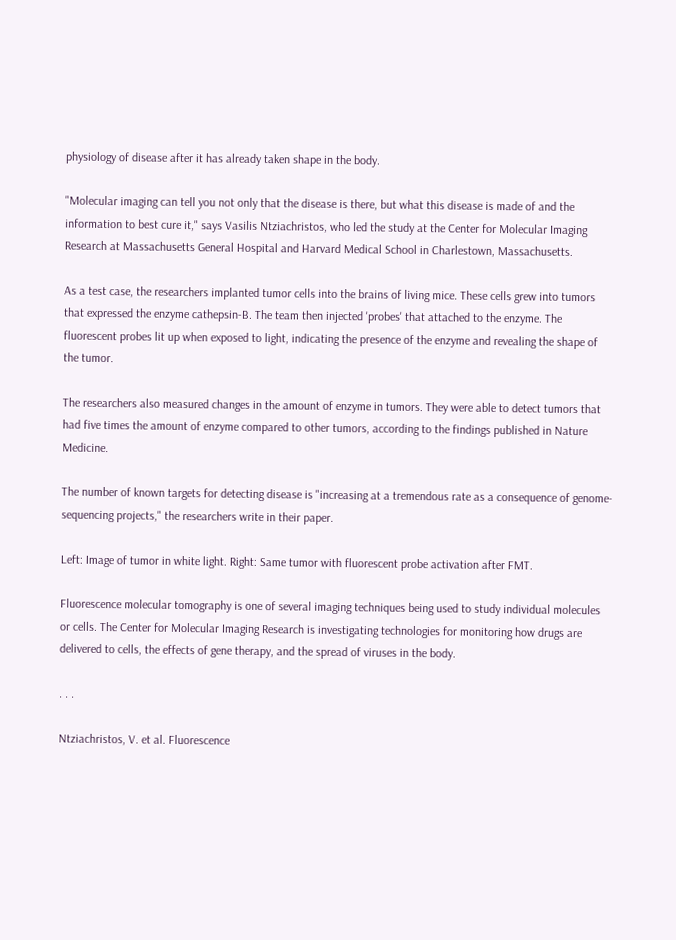physiology of disease after it has already taken shape in the body.

"Molecular imaging can tell you not only that the disease is there, but what this disease is made of and the information to best cure it," says Vasilis Ntziachristos, who led the study at the Center for Molecular Imaging Research at Massachusetts General Hospital and Harvard Medical School in Charlestown, Massachusetts.

As a test case, the researchers implanted tumor cells into the brains of living mice. These cells grew into tumors that expressed the enzyme cathepsin-B. The team then injected 'probes' that attached to the enzyme. The fluorescent probes lit up when exposed to light, indicating the presence of the enzyme and revealing the shape of the tumor.

The researchers also measured changes in the amount of enzyme in tumors. They were able to detect tumors that had five times the amount of enzyme compared to other tumors, according to the findings published in Nature Medicine.

The number of known targets for detecting disease is "increasing at a tremendous rate as a consequence of genome-sequencing projects," the researchers write in their paper.

Left: Image of tumor in white light. Right: Same tumor with fluorescent probe activation after FMT.

Fluorescence molecular tomography is one of several imaging techniques being used to study individual molecules or cells. The Center for Molecular Imaging Research is investigating technologies for monitoring how drugs are delivered to cells, the effects of gene therapy, and the spread of viruses in the body.

. . .

Ntziachristos, V. et al. Fluorescence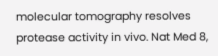molecular tomography resolves protease activity in vivo. Nat Med 8,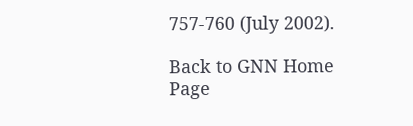757-760 (July 2002).

Back to GNN Home Page